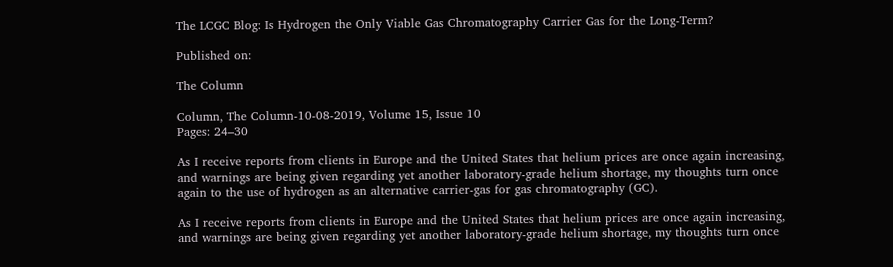The LCGC Blog: Is Hydrogen the Only Viable Gas Chromatography Carrier Gas for the Long-Term?

Published on:

The Column

Column, The Column-10-08-2019, Volume 15, Issue 10
Pages: 24–30

As I receive reports from clients in Europe and the United States that helium prices are once again increasing, and warnings are being given regarding yet another laboratory-grade helium shortage, my thoughts turn once again to the use of hydrogen as an alternative carrier-gas for gas chromatography (GC).

As I receive reports from clients in Europe and the United States that helium prices are once again increasing, and warnings are being given regarding yet another laboratory-grade helium shortage, my thoughts turn once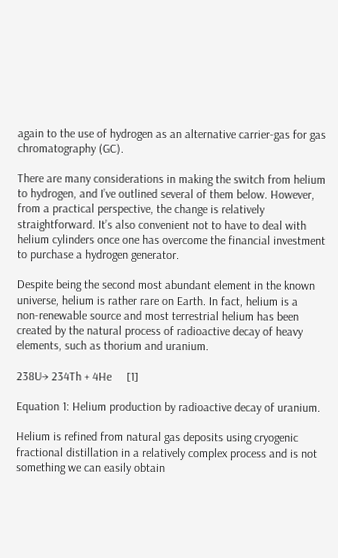again to the use of hydrogen as an alternative carrier-gas for gas chromatography (GC).

There are many considerations in making the switch from helium to hydrogen, and I’ve outlined several of them below. However, from a practical perspective, the change is relatively straightforward. It’s also convenient not to have to deal with helium cylinders once one has overcome the financial investment to purchase a hydrogen generator.

Despite being the second most abundant element in the known universe, helium is rather rare on Earth. In fact, helium is a non‑renewable source and most terrestrial helium has been created by the natural process of radioactive decay of heavy elements, such as thorium and uranium.

238U→ 234Th + 4He     [1]

Equation 1: Helium production by radioactive decay of uranium.

Helium is refined from natural gas deposits using cryogenic fractional distillation in a relatively complex process and is not something we can easily obtain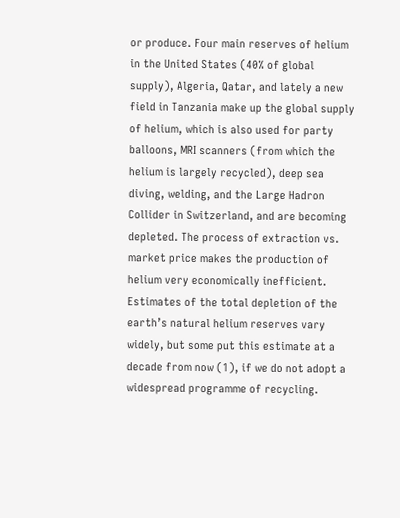or produce. Four main reserves of helium in the United States (40% of global supply), Algeria, Qatar, and lately a new field in Tanzania make up the global supply of helium, which is also used for party balloons, MRI scanners (from which the helium is largely recycled), deep sea diving, welding, and the Large Hadron Collider in Switzerland, and are becoming depleted. The process of extraction vs. market price makes the production of helium very economically inefficient. Estimates of the total depletion of the earth’s natural helium reserves vary widely, but some put this estimate at a decade from now (1), if we do not adopt a widespread programme of recycling.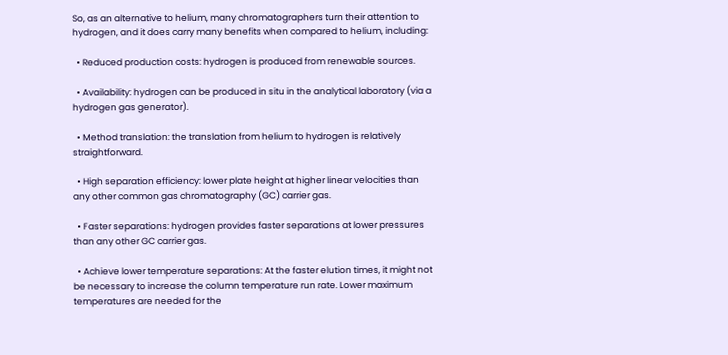So, as an alternative to helium, many chromatographers turn their attention to hydrogen, and it does carry many benefits when compared to helium, including:

  • Reduced production costs: hydrogen is produced from renewable sources.

  • Availability: hydrogen can be produced in situ in the analytical laboratory (via a hydrogen gas generator).

  • Method translation: the translation from helium to hydrogen is relatively straightforward.

  • High separation efficiency: lower plate height at higher linear velocities than any other common gas chromatography (GC) carrier gas.

  • Faster separations: hydrogen provides faster separations at lower pressures than any other GC carrier gas.

  • Achieve lower temperature separations: At the faster elution times, it might not be necessary to increase the column temperature run rate. Lower maximum temperatures are needed for the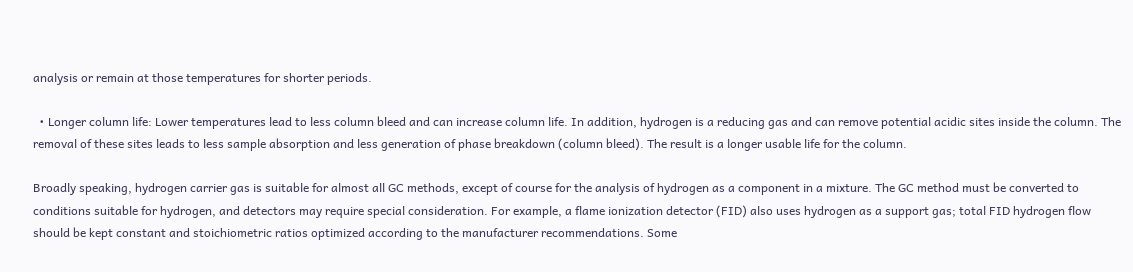analysis or remain at those temperatures for shorter periods.

  • Longer column life: Lower temperatures lead to less column bleed and can increase column life. In addition, hydrogen is a reducing gas and can remove potential acidic sites inside the column. The removal of these sites leads to less sample absorption and less generation of phase breakdown (column bleed). The result is a longer usable life for the column.

Broadly speaking, hydrogen carrier gas is suitable for almost all GC methods, except of course for the analysis of hydrogen as a component in a mixture. The GC method must be converted to conditions suitable for hydrogen, and detectors may require special consideration. For example, a flame ionization detector (FID) also uses hydrogen as a support gas; total FID hydrogen flow should be kept constant and stoichiometric ratios optimized according to the manufacturer recommendations. Some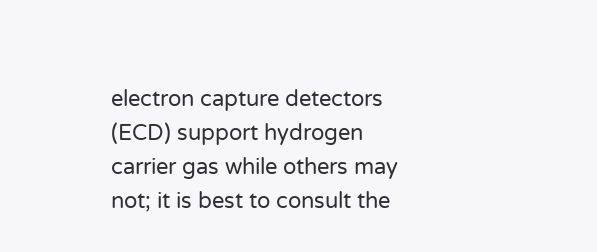electron capture detectors (ECD) support hydrogen carrier gas while others may not; it is best to consult the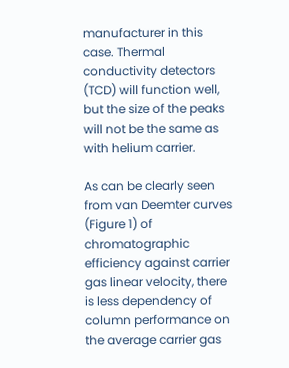manufacturer in this case. Thermal conductivity detectors (TCD) will function well, but the size of the peaks will not be the same as with helium carrier.

As can be clearly seen from van Deemter curves (Figure 1) of chromatographic efficiency against carrier gas linear velocity, there is less dependency of column performance on the average carrier gas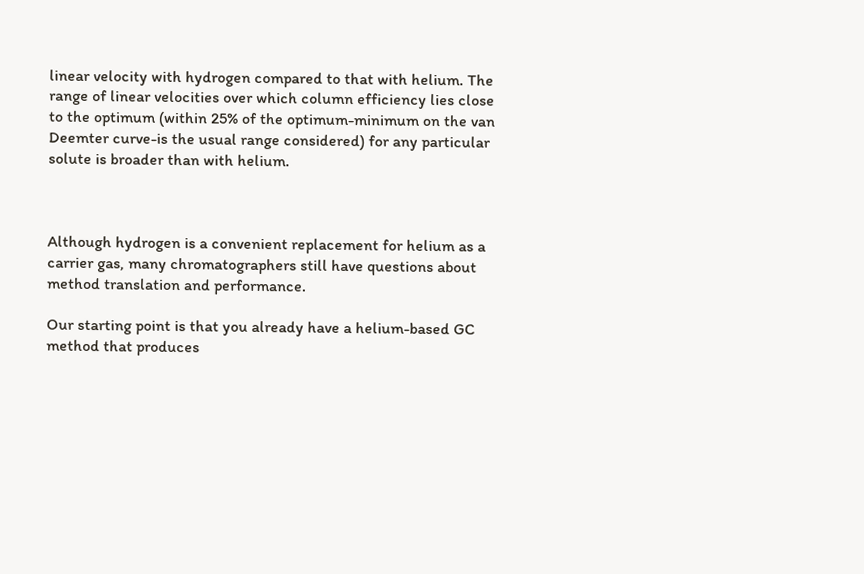linear velocity with hydrogen compared to that with helium. The range of linear velocities over which column efficiency lies close to the optimum (within 25% of the optimum-minimum on the van Deemter curve-is the usual range considered) for any particular solute is broader than with helium.



Although hydrogen is a convenient replacement for helium as a carrier gas, many chromatographers still have questions about method translation and performance.

Our starting point is that you already have a helium-based GC method that produces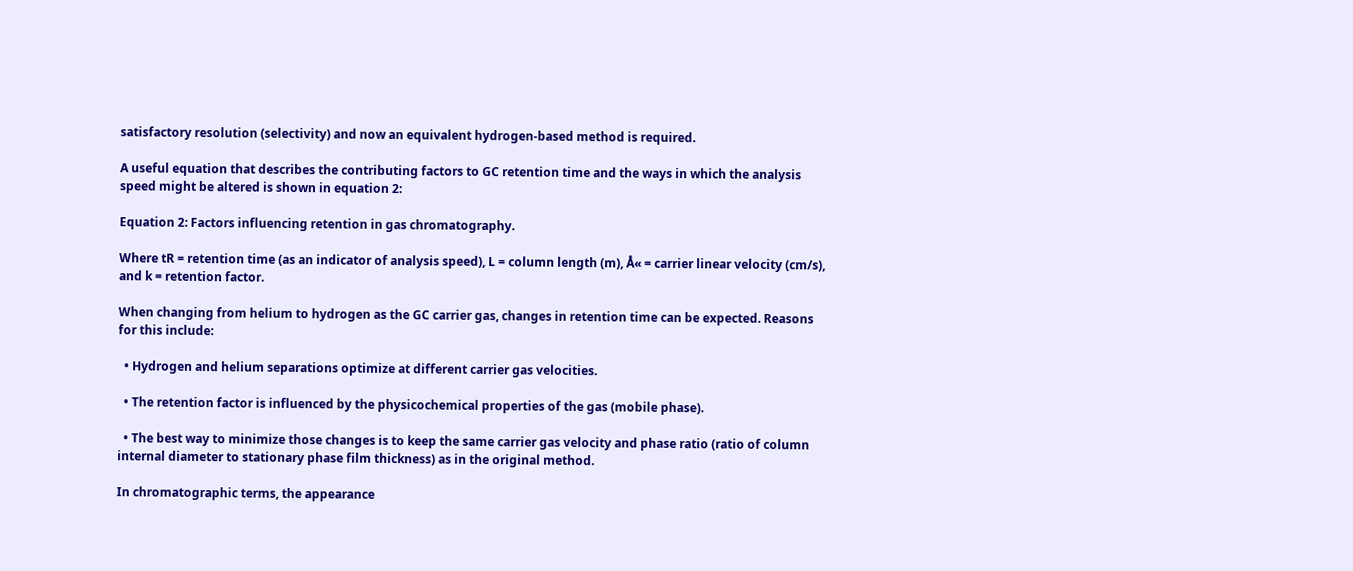satisfactory resolution (selectivity) and now an equivalent hydrogen-based method is required.

A useful equation that describes the contributing factors to GC retention time and the ways in which the analysis speed might be altered is shown in equation 2:

Equation 2: Factors influencing retention in gas chromatography.

Where tR = retention time (as an indicator of analysis speed), L = column length (m), Å« = carrier linear velocity (cm/s), and k = retention factor.

When changing from helium to hydrogen as the GC carrier gas, changes in retention time can be expected. Reasons for this include:

  • Hydrogen and helium separations optimize at different carrier gas velocities.

  • The retention factor is influenced by the physicochemical properties of the gas (mobile phase).

  • The best way to minimize those changes is to keep the same carrier gas velocity and phase ratio (ratio of column internal diameter to stationary phase film thickness) as in the original method.

In chromatographic terms, the appearance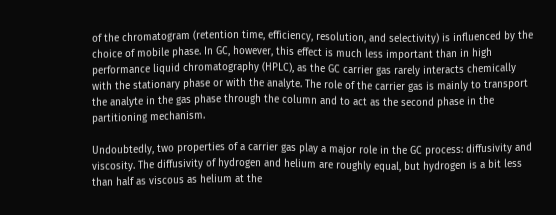of the chromatogram (retention time, efficiency, resolution, and selectivity) is influenced by the choice of mobile phase. In GC, however, this effect is much less important than in high performance liquid chromatography (HPLC), as the GC carrier gas rarely interacts chemically with the stationary phase or with the analyte. The role of the carrier gas is mainly to transport the analyte in the gas phase through the column and to act as the second phase in the partitioning mechanism.

Undoubtedly, two properties of a carrier gas play a major role in the GC process: diffusivity and viscosity. The diffusivity of hydrogen and helium are roughly equal, but hydrogen is a bit less than half as viscous as helium at the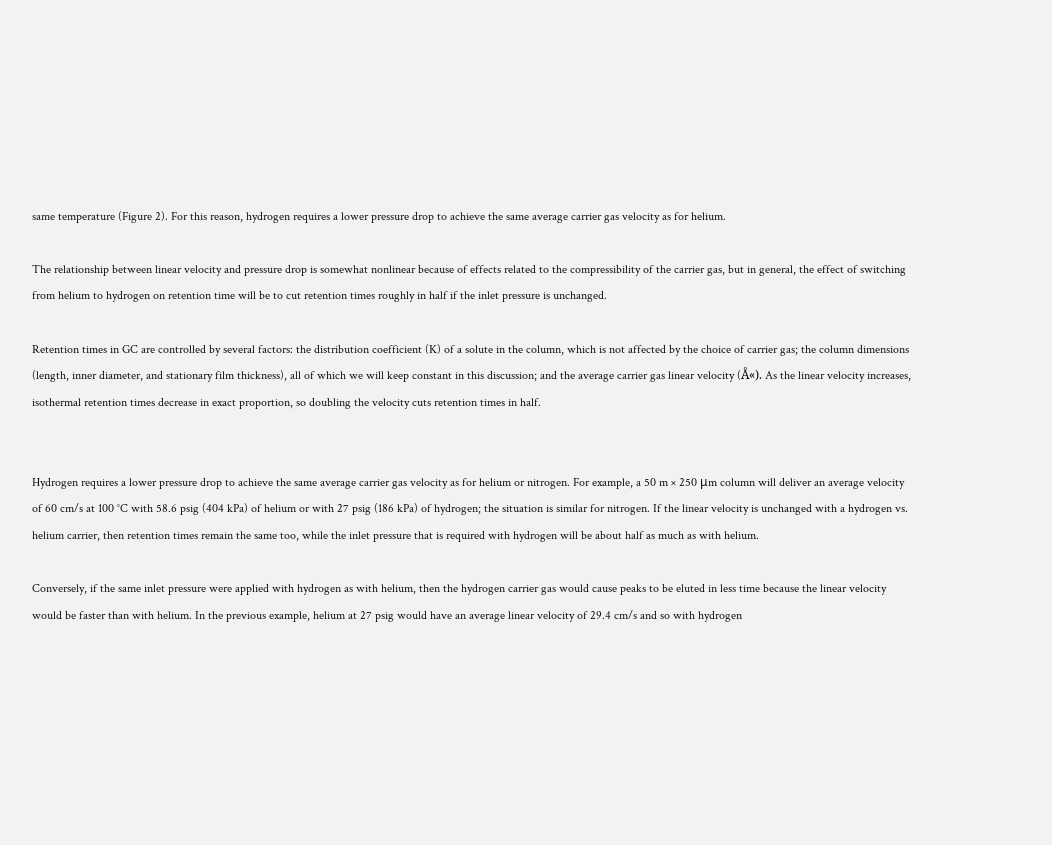same temperature (Figure 2). For this reason, hydrogen requires a lower pressure drop to achieve the same average carrier gas velocity as for helium.

The relationship between linear velocity and pressure drop is somewhat nonlinear because of effects related to the compressibility of the carrier gas, but in general, the effect of switching from helium to hydrogen on retention time will be to cut retention times roughly in half if the inlet pressure is unchanged.

Retention times in GC are controlled by several factors: the distribution coefficient (K) of a solute in the column, which is not affected by the choice of carrier gas; the column dimensions (length, inner diameter, and stationary film thickness), all of which we will keep constant in this discussion; and the average carrier gas linear velocity (Å«). As the linear velocity increases, isothermal retention times decrease in exact proportion, so doubling the velocity cuts retention times in half.


Hydrogen requires a lower pressure drop to achieve the same average carrier gas velocity as for helium or nitrogen. For example, a 50 m × 250 μm column will deliver an average velocity of 60 cm/s at 100 °C with 58.6 psig (404 kPa) of helium or with 27 psig (186 kPa) of hydrogen; the situation is similar for nitrogen. If the linear velocity is unchanged with a hydrogen vs. helium carrier, then retention times remain the same too, while the inlet pressure that is required with hydrogen will be about half as much as with helium.

Conversely, if the same inlet pressure were applied with hydrogen as with helium, then the hydrogen carrier gas would cause peaks to be eluted in less time because the linear velocity would be faster than with helium. In the previous example, helium at 27 psig would have an average linear velocity of 29.4 cm/s and so with hydrogen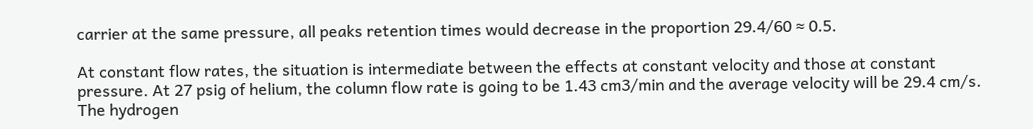carrier at the same pressure, all peaks retention times would decrease in the proportion 29.4/60 ≈ 0.5.

At constant flow rates, the situation is intermediate between the effects at constant velocity and those at constant pressure. At 27 psig of helium, the column flow rate is going to be 1.43 cm3/min and the average velocity will be 29.4 cm/s. The hydrogen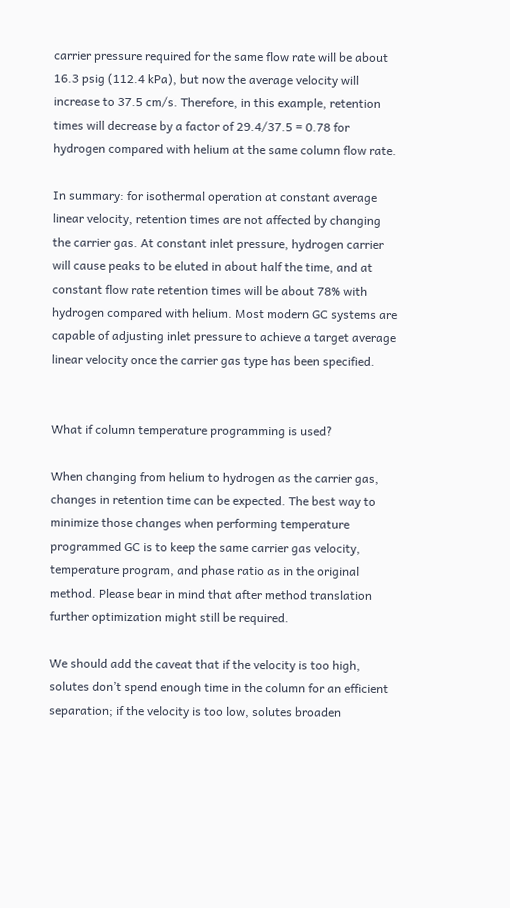carrier pressure required for the same flow rate will be about 16.3 psig (112.4 kPa), but now the average velocity will increase to 37.5 cm/s. Therefore, in this example, retention times will decrease by a factor of 29.4/37.5 = 0.78 for hydrogen compared with helium at the same column flow rate.

In summary: for isothermal operation at constant average linear velocity, retention times are not affected by changing the carrier gas. At constant inlet pressure, hydrogen carrier will cause peaks to be eluted in about half the time, and at constant flow rate retention times will be about 78% with hydrogen compared with helium. Most modern GC systems are capable of adjusting inlet pressure to achieve a target average linear velocity once the carrier gas type has been specified.


What if column temperature programming is used?

When changing from helium to hydrogen as the carrier gas, changes in retention time can be expected. The best way to minimize those changes when performing temperature programmed GC is to keep the same carrier gas velocity, temperature program, and phase ratio as in the original method. Please bear in mind that after method translation further optimization might still be required.

We should add the caveat that if the velocity is too high, solutes don’t spend enough time in the column for an efficient separation; if the velocity is too low, solutes broaden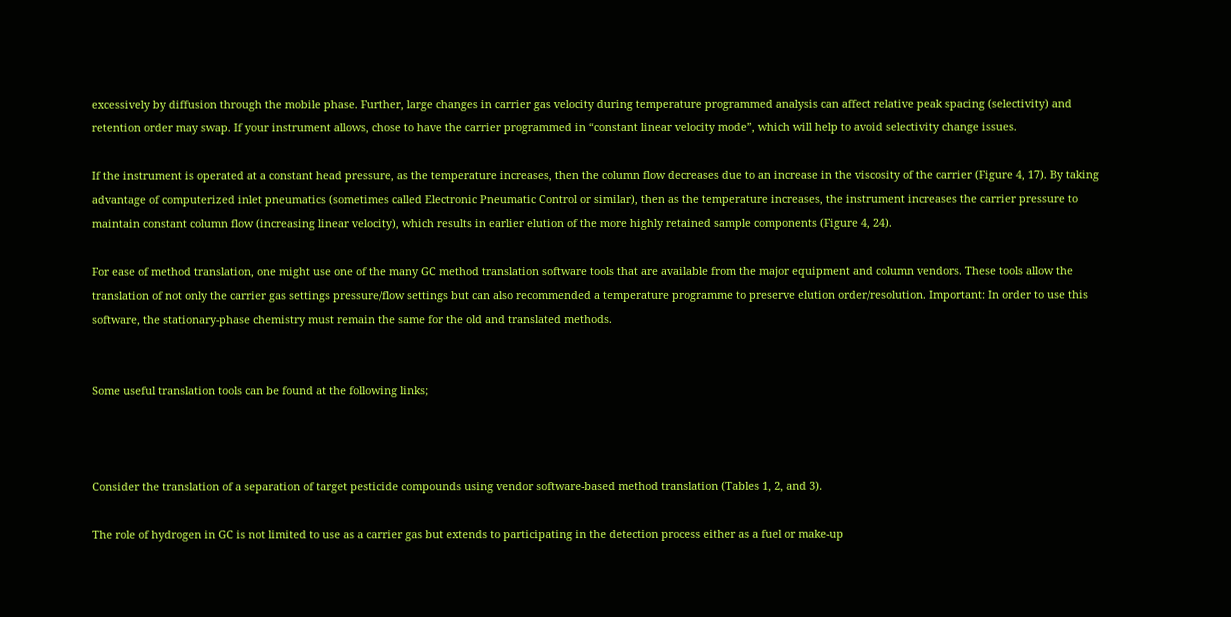excessively by diffusion through the mobile phase. Further, large changes in carrier gas velocity during temperature programmed analysis can affect relative peak spacing (selectivity) and retention order may swap. If your instrument allows, chose to have the carrier programmed in “constant linear velocity mode”, which will help to avoid selectivity change issues.

If the instrument is operated at a constant head pressure, as the temperature increases, then the column flow decreases due to an increase in the viscosity of the carrier (Figure 4, 17). By taking advantage of computerized inlet pneumatics (sometimes called Electronic Pneumatic Control or similar), then as the temperature increases, the instrument increases the carrier pressure to maintain constant column flow (increasing linear velocity), which results in earlier elution of the more highly retained sample components (Figure 4, 24).

For ease of method translation, one might use one of the many GC method translation software tools that are available from the major equipment and column vendors. These tools allow the translation of not only the carrier gas settings pressure/flow settings but can also recommended a temperature programme to preserve elution order/resolution. Important: In order to use this software, the stationary-phase chemistry must remain the same for the old and translated methods.


Some useful translation tools can be found at the following links;



Consider the translation of a separation of target pesticide compounds using vendor software-based method translation (Tables 1, 2, and 3).

The role of hydrogen in GC is not limited to use as a carrier gas but extends to participating in the detection process either as a fuel or make-up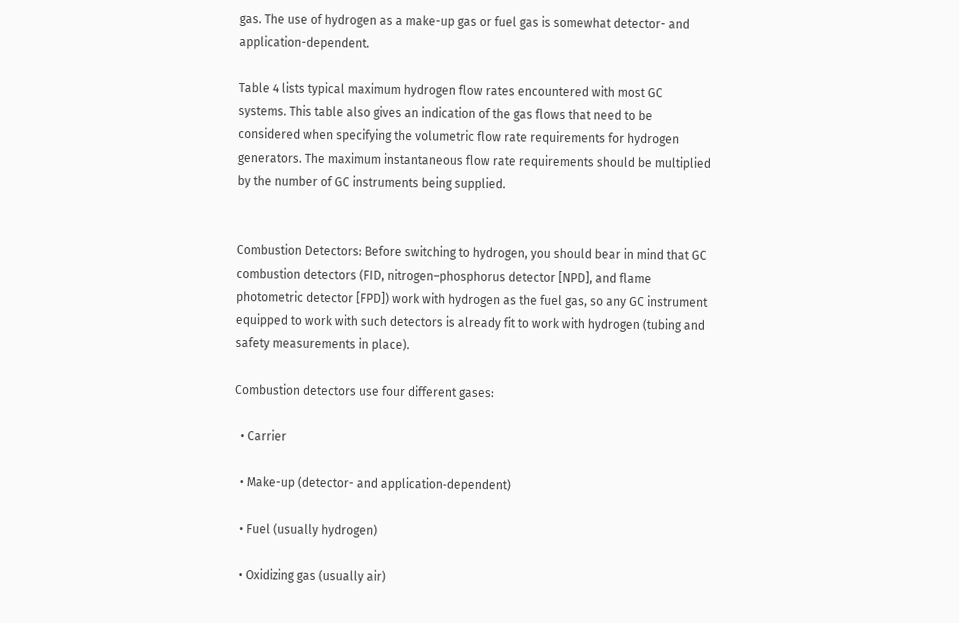gas. The use of hydrogen as a make-up gas or fuel gas is somewhat detector- and application-dependent.

Table 4 lists typical maximum hydrogen flow rates encountered with most GC systems. This table also gives an indication of the gas flows that need to be considered when specifying the volumetric flow rate requirements for hydrogen generators. The maximum instantaneous flow rate requirements should be multiplied by the number of GC instruments being supplied.


Combustion Detectors: Before switching to hydrogen, you should bear in mind that GC combustion detectors (FID, nitrogen–phosphorus detector [NPD], and flame photometric detector [FPD]) work with hydrogen as the fuel gas, so any GC instrument equipped to work with such detectors is already fit to work with hydrogen (tubing and safety measurements in place).

Combustion detectors use four different gases:

  • Carrier

  • Make-up (detector- and application‑dependent)

  • Fuel (usually hydrogen)

  • Oxidizing gas (usually air)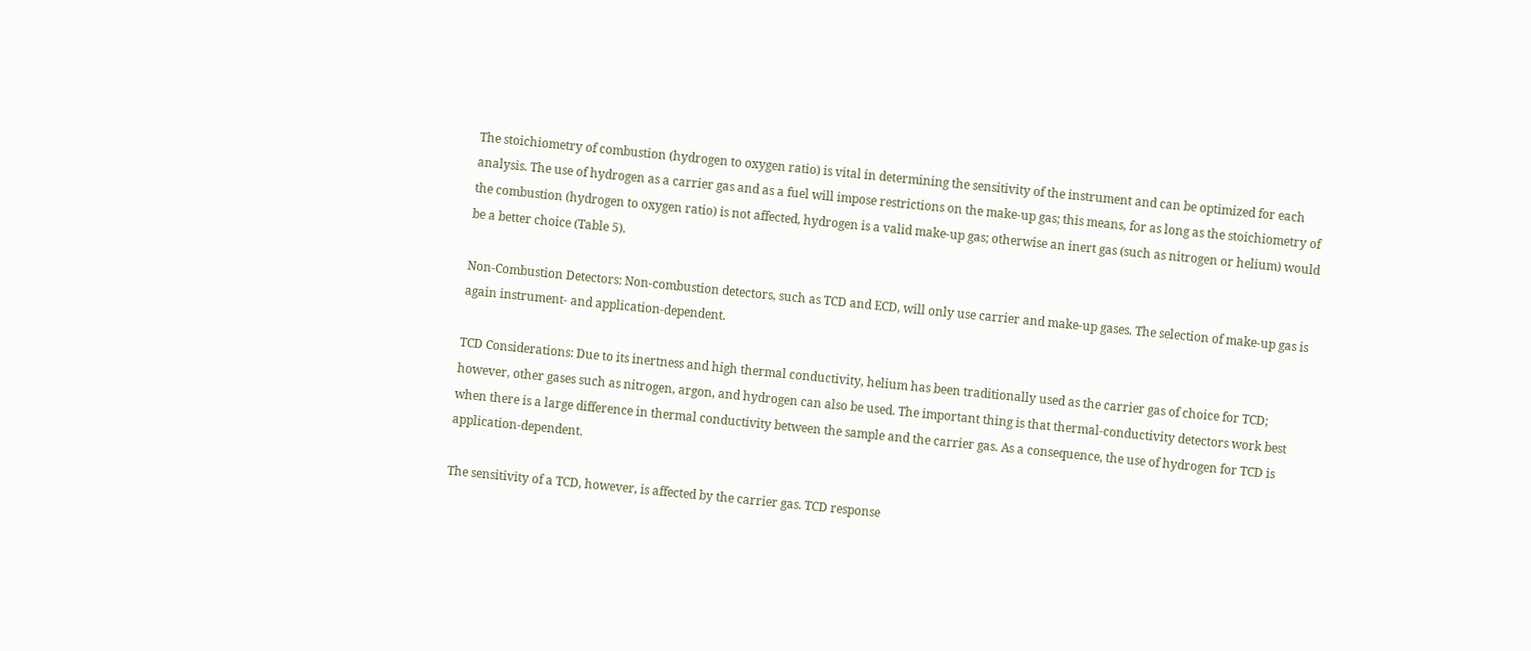The stoichiometry of combustion (hydrogen to oxygen ratio) is vital in determining the sensitivity of the instrument and can be optimized for each analysis. The use of hydrogen as a carrier gas and as a fuel will impose restrictions on the make-up gas; this means, for as long as the stoichiometry of the combustion (hydrogen to oxygen ratio) is not affected, hydrogen is a valid make-up gas; otherwise an inert gas (such as nitrogen or helium) would be a better choice (Table 5).

Non-Combustion Detectors: Non‑combustion detectors, such as TCD and ECD, will only use carrier and make-up gases. The selection of make-up gas is again instrument- and application-dependent.

TCD Considerations: Due to its inertness and high thermal conductivity, helium has been traditionally used as the carrier gas of choice for TCD; however, other gases such as nitrogen, argon, and hydrogen can also be used. The important thing is that thermal‑conductivity detectors work best when there is a large difference in thermal conductivity between the sample and the carrier gas. As a consequence, the use of hydrogen for TCD is application‑dependent.

The sensitivity of a TCD, however, is affected by the carrier gas. TCD response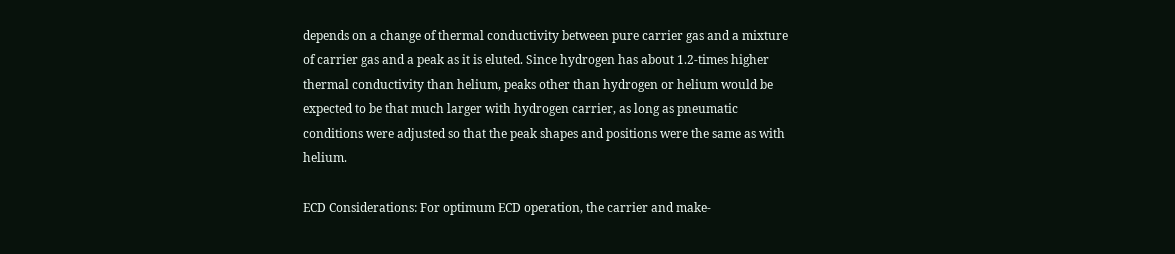depends on a change of thermal conductivity between pure carrier gas and a mixture of carrier gas and a peak as it is eluted. Since hydrogen has about 1.2-times higher thermal conductivity than helium, peaks other than hydrogen or helium would be expected to be that much larger with hydrogen carrier, as long as pneumatic conditions were adjusted so that the peak shapes and positions were the same as with helium.

ECD Considerations: For optimum ECD operation, the carrier and make-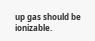up gas should be ionizable.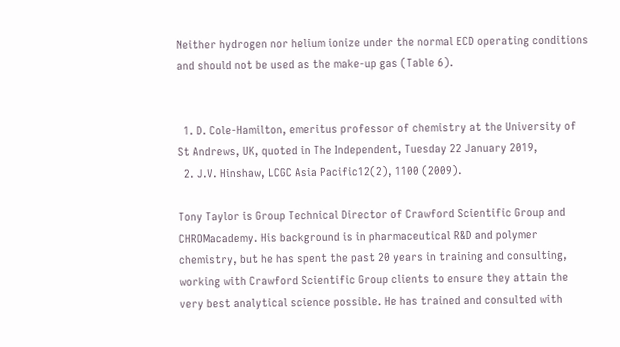Neither hydrogen nor helium ionize under the normal ECD operating conditions and should not be used as the make-up gas (Table 6).


  1. D. Cole-Hamilton, emeritus professor of chemistry at the University of St Andrews, UK, quoted in The Independent, Tuesday 22 January 2019,
  2. J.V. Hinshaw, LCGC Asia Pacific12(2), 1100 (2009).

Tony Taylor is Group Technical Director of Crawford Scientific Group and CHROMacademy. His background is in pharmaceutical R&D and polymer chemistry, but he has spent the past 20 years in training and consulting, working with Crawford Scientific Group clients to ensure they attain the very best analytical science possible. He has trained and consulted with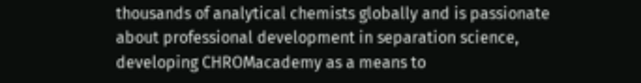thousands of analytical chemists globally and is passionate about professional development in separation science, developing CHROMacademy as a means to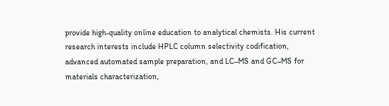provide high-quality online education to analytical chemists. His current research interests include HPLC column selectivity codification, advanced automated sample preparation, and LC–MS and GC–MS for materials characterization,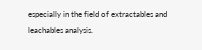especially in the field of extractables and leachables analysis.